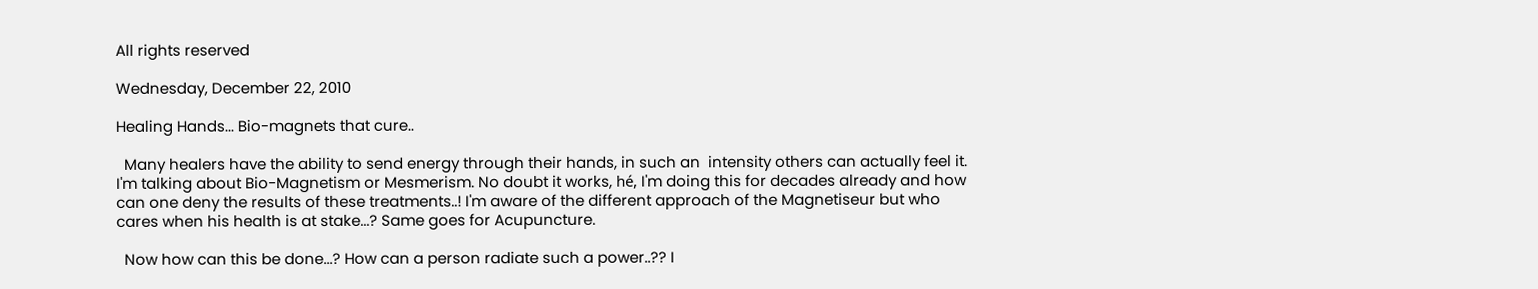All rights reserved

Wednesday, December 22, 2010

Healing Hands... Bio-magnets that cure..

  Many healers have the ability to send energy through their hands, in such an  intensity others can actually feel it. I'm talking about Bio-Magnetism or Mesmerism. No doubt it works, hé, I'm doing this for decades already and how can one deny the results of these treatments..! I'm aware of the different approach of the Magnetiseur but who cares when his health is at stake...? Same goes for Acupuncture.

  Now how can this be done...? How can a person radiate such a power..?? I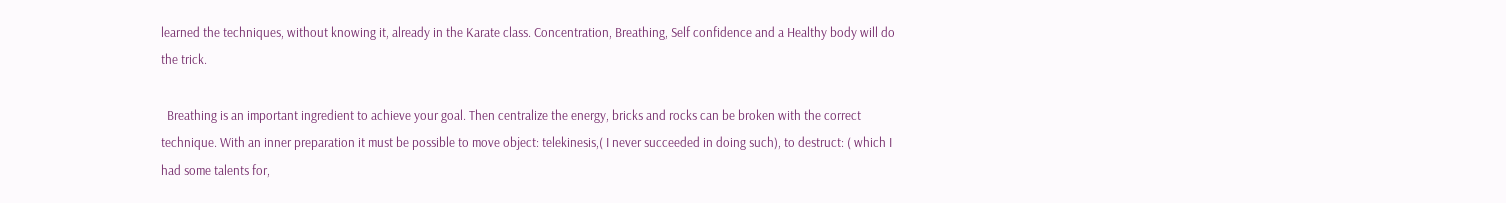learned the techniques, without knowing it, already in the Karate class. Concentration, Breathing, Self confidence and a Healthy body will do the trick.

  Breathing is an important ingredient to achieve your goal. Then centralize the energy, bricks and rocks can be broken with the correct technique. With an inner preparation it must be possible to move object: telekinesis,( I never succeeded in doing such), to destruct: ( which I had some talents for,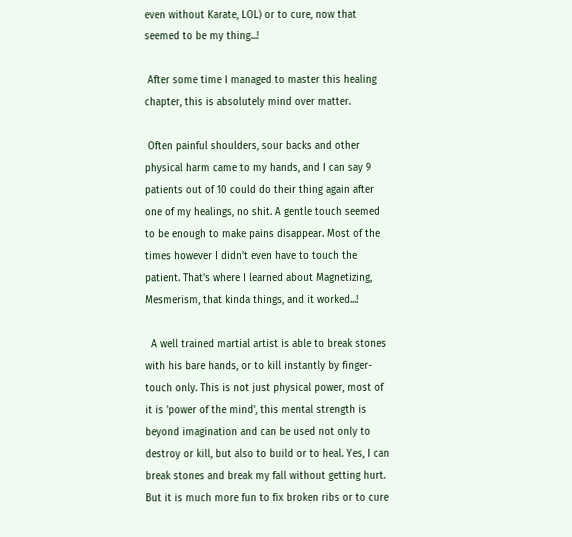even without Karate, LOL) or to cure, now that seemed to be my thing...!

 After some time I managed to master this healing chapter, this is absolutely mind over matter.

 Often painful shoulders, sour backs and other physical harm came to my hands, and I can say 9 patients out of 10 could do their thing again after one of my healings, no shit. A gentle touch seemed to be enough to make pains disappear. Most of the times however I didn't even have to touch the patient. That's where I learned about Magnetizing, Mesmerism, that kinda things, and it worked...!

  A well trained martial artist is able to break stones with his bare hands, or to kill instantly by finger-touch only. This is not just physical power, most of it is 'power of the mind', this mental strength is beyond imagination and can be used not only to destroy or kill, but also to build or to heal. Yes, I can break stones and break my fall without getting hurt.
But it is much more fun to fix broken ribs or to cure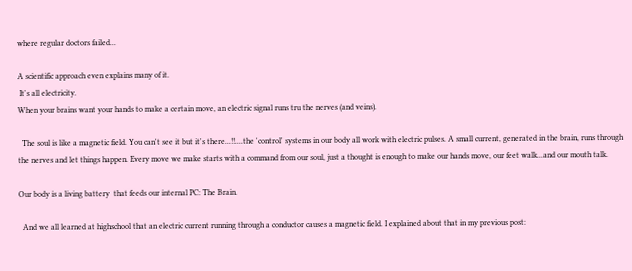where regular doctors failed...

A scientific approach even explains many of it.
 It's all electricity.
When your brains want your hands to make a certain move, an electric signal runs tru the nerves (and veins).

  The soul is like a magnetic field. You can't see it but it's there...!!....the 'control' systems in our body all work with electric pulses. A small current, generated in the brain, runs through the nerves and let things happen. Every move we make starts with a command from our soul, just a thought is enough to make our hands move, our feet walk...and our mouth talk.

Our body is a living battery  that feeds our internal PC: The Brain.

  And we all learned at highschool that an electric current running through a conductor causes a magnetic field. I explained about that in my previous post: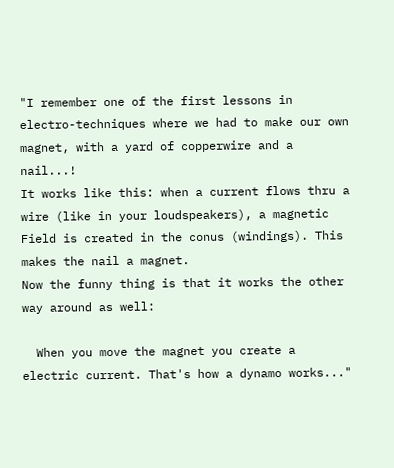"I remember one of the first lessons in electro-techniques where we had to make our own magnet, with a yard of copperwire and a nail...!
It works like this: when a current flows thru a wire (like in your loudspeakers), a magnetic Field is created in the conus (windings). This makes the nail a magnet.
Now the funny thing is that it works the other way around as well:

  When you move the magnet you create a electric current. That's how a dynamo works..."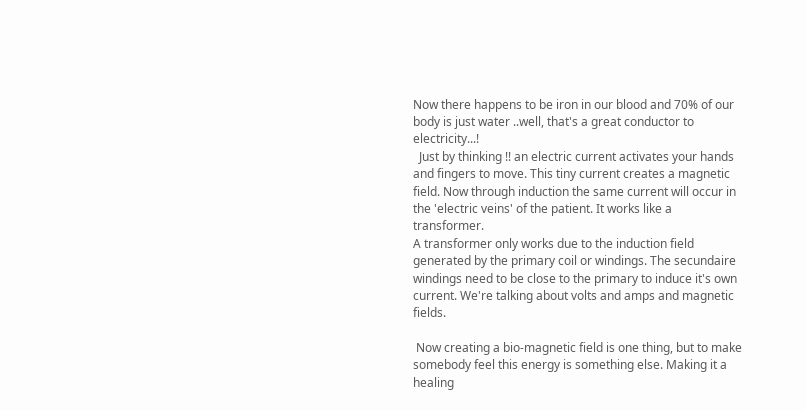Now there happens to be iron in our blood and 70% of our body is just water ..well, that's a great conductor to electricity...!
  Just by thinking !! an electric current activates your hands and fingers to move. This tiny current creates a magnetic field. Now through induction the same current will occur in the 'electric veins' of the patient. It works like a transformer.
A transformer only works due to the induction field generated by the primary coil or windings. The secundaire windings need to be close to the primary to induce it's own current. We're talking about volts and amps and magnetic fields.

 Now creating a bio-magnetic field is one thing, but to make somebody feel this energy is something else. Making it a healing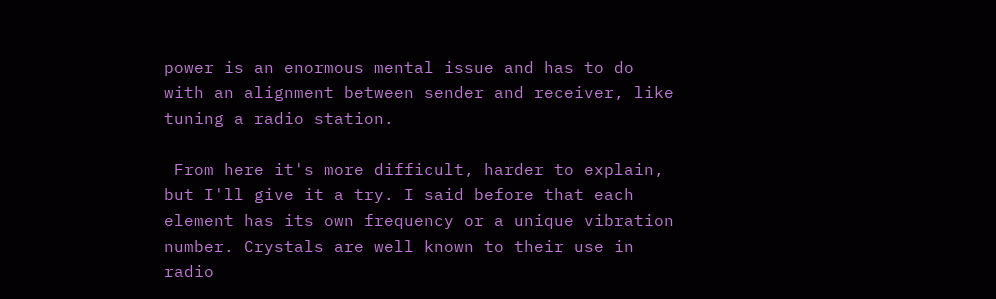power is an enormous mental issue and has to do with an alignment between sender and receiver, like tuning a radio station.

 From here it's more difficult, harder to explain, but I'll give it a try. I said before that each element has its own frequency or a unique vibration number. Crystals are well known to their use in radio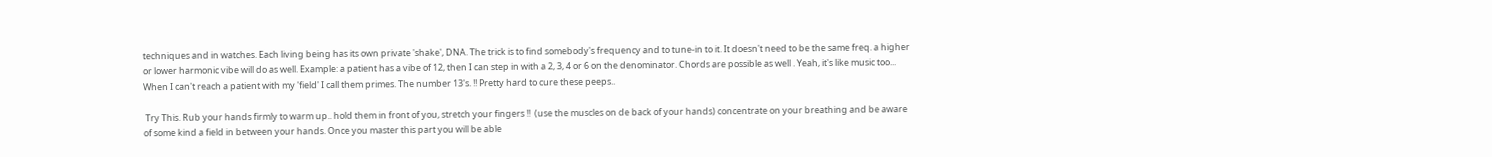techniques and in watches. Each living being has its own private 'shake', DNA. The trick is to find somebody's frequency and to tune-in to it. It doesn't need to be the same freq. a higher or lower harmonic vibe will do as well. Example: a patient has a vibe of 12, then I can step in with a 2, 3, 4 or 6 on the denominator. Chords are possible as well . Yeah, it's like music too... When I can't reach a patient with my 'field' I call them primes. The number 13's. !! Pretty hard to cure these peeps..

 Try This. Rub your hands firmly to warm up.. hold them in front of you, stretch your fingers !!  (use the muscles on de back of your hands) concentrate on your breathing and be aware of some kind a field in between your hands. Once you master this part you will be able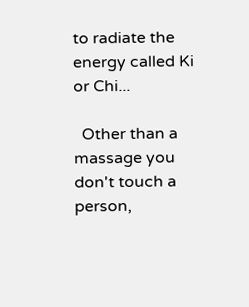to radiate the energy called Ki or Chi...

  Other than a massage you don't touch a person,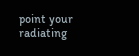point your radiating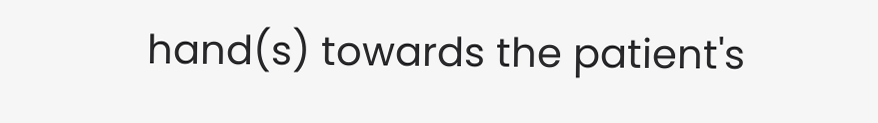hand(s) towards the patient's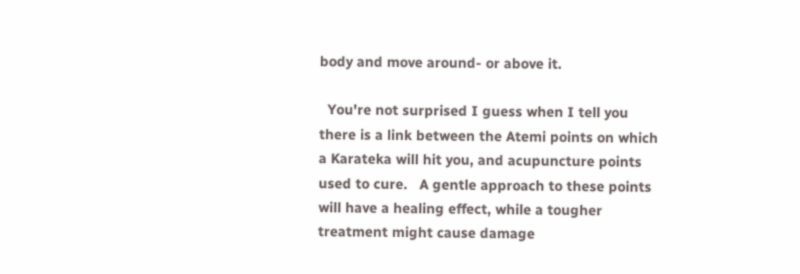body and move around- or above it.

  You're not surprised I guess when I tell you there is a link between the Atemi points on which a Karateka will hit you, and acupuncture points used to cure.   A gentle approach to these points will have a healing effect, while a tougher treatment might cause damage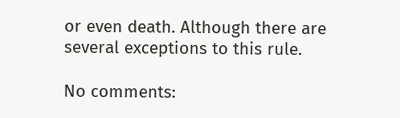or even death. Although there are several exceptions to this rule.

No comments: